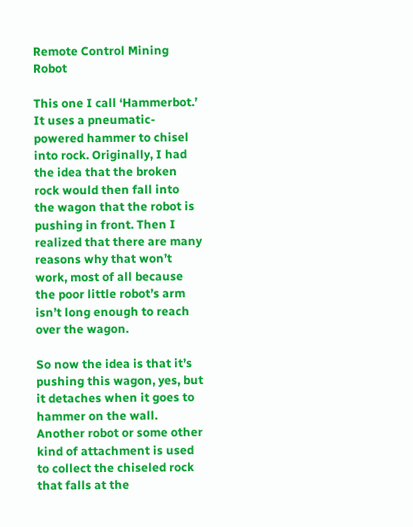Remote Control Mining Robot

This one I call ‘Hammerbot.’ It uses a pneumatic-powered hammer to chisel into rock. Originally, I had the idea that the broken rock would then fall into the wagon that the robot is pushing in front. Then I realized that there are many reasons why that won’t work, most of all because the poor little robot’s arm isn’t long enough to reach over the wagon.

So now the idea is that it’s pushing this wagon, yes, but it detaches when it goes to hammer on the wall. Another robot or some other kind of attachment is used to collect the chiseled rock that falls at the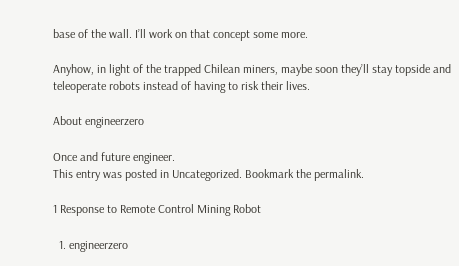base of the wall. I’ll work on that concept some more.

Anyhow, in light of the trapped Chilean miners, maybe soon they’ll stay topside and teleoperate robots instead of having to risk their lives.

About engineerzero

Once and future engineer.
This entry was posted in Uncategorized. Bookmark the permalink.

1 Response to Remote Control Mining Robot

  1. engineerzero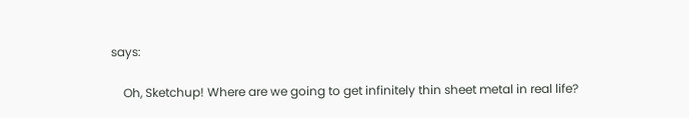says:

    Oh, Sketchup! Where are we going to get infinitely thin sheet metal in real life?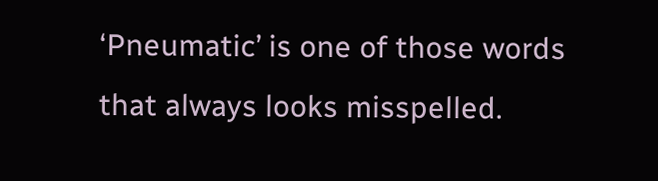‘Pneumatic’ is one of those words that always looks misspelled.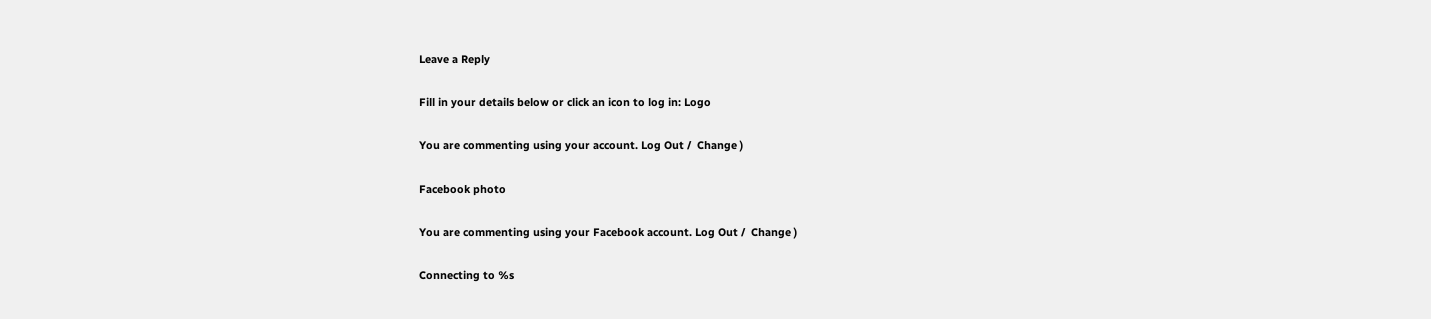Leave a Reply

Fill in your details below or click an icon to log in: Logo

You are commenting using your account. Log Out /  Change )

Facebook photo

You are commenting using your Facebook account. Log Out /  Change )

Connecting to %s